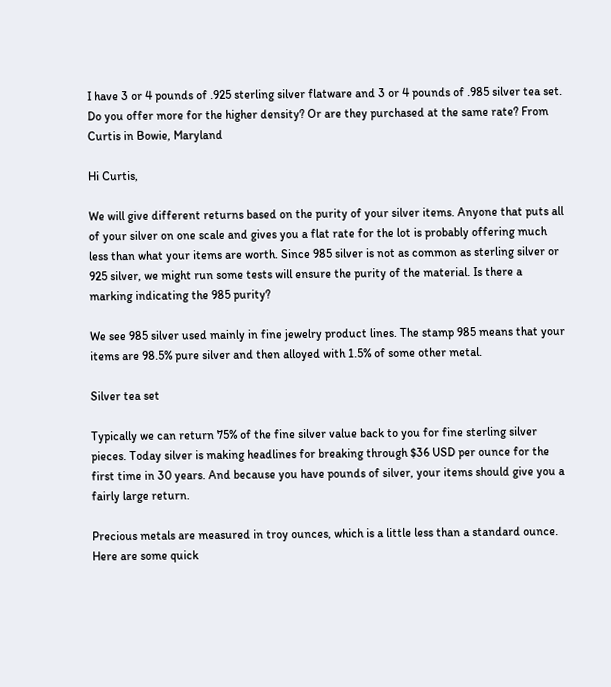I have 3 or 4 pounds of .925 sterling silver flatware and 3 or 4 pounds of .985 silver tea set. Do you offer more for the higher density? Or are they purchased at the same rate? From Curtis in Bowie, Maryland

Hi Curtis,

We will give different returns based on the purity of your silver items. Anyone that puts all of your silver on one scale and gives you a flat rate for the lot is probably offering much less than what your items are worth. Since 985 silver is not as common as sterling silver or 925 silver, we might run some tests will ensure the purity of the material. Is there a marking indicating the 985 purity?

We see 985 silver used mainly in fine jewelry product lines. The stamp 985 means that your items are 98.5% pure silver and then alloyed with 1.5% of some other metal.

Silver tea set

Typically we can return 75% of the fine silver value back to you for fine sterling silver pieces. Today silver is making headlines for breaking through $36 USD per ounce for the first time in 30 years. And because you have pounds of silver, your items should give you a fairly large return.

Precious metals are measured in troy ounces, which is a little less than a standard ounce. Here are some quick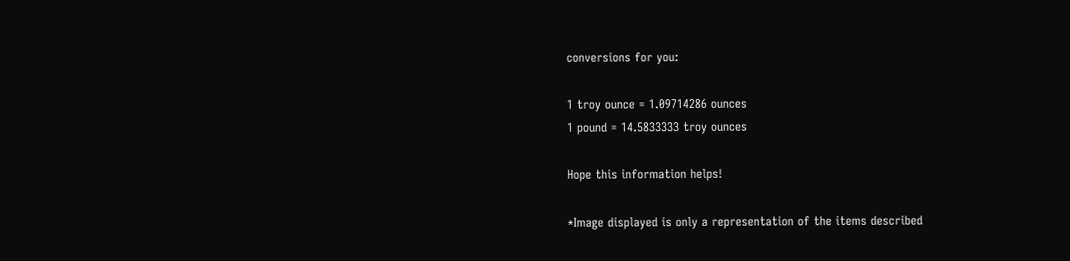conversions for you:

1 troy ounce = 1.09714286 ounces
1 pound = 14.5833333 troy ounces

Hope this information helps!

*Image displayed is only a representation of the items described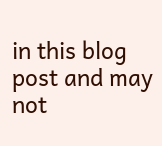in this blog post and may not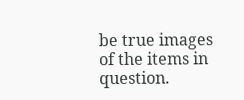be true images of the items in question.